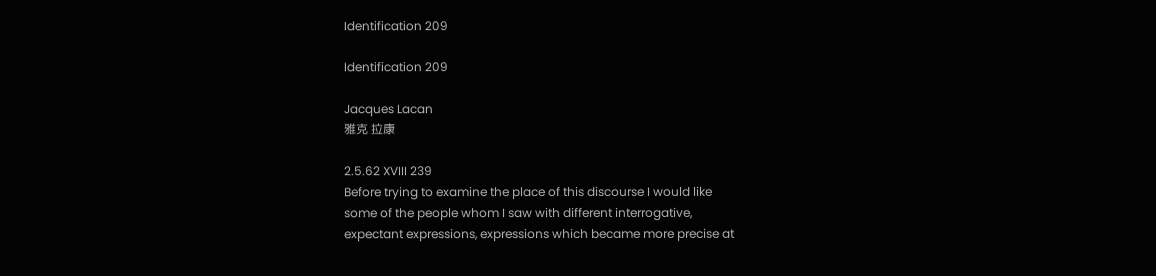Identification 209

Identification 209

Jacques Lacan
雅克 拉康

2.5.62 XVIII 239
Before trying to examine the place of this discourse I would like
some of the people whom I saw with different interrogative,
expectant expressions, expressions which became more precise at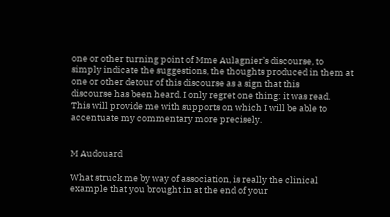one or other turning point of Mme Aulagnier’s discourse, to
simply indicate the suggestions, the thoughts produced in them at
one or other detour of this discourse as a sign that this
discourse has been heard. I only regret one thing: it was read.
This will provide me with supports on which I will be able to
accentuate my commentary more precisely.


M Audouard

What struck me by way of association, is really the clinical
example that you brought in at the end of your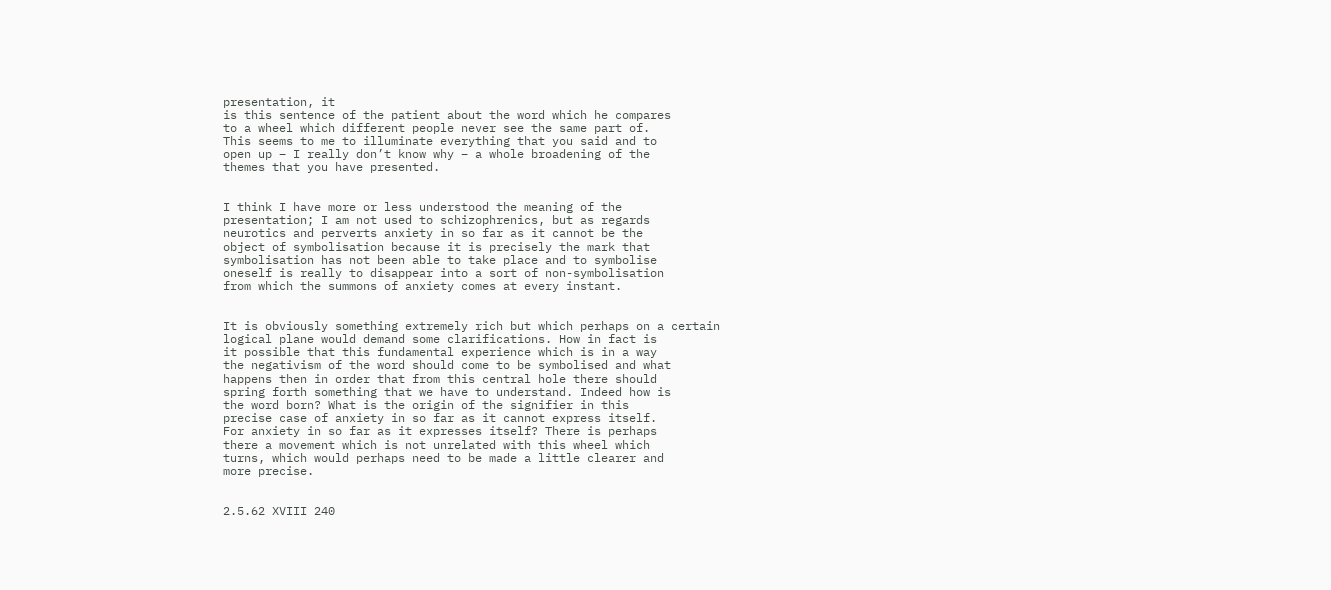presentation, it
is this sentence of the patient about the word which he compares
to a wheel which different people never see the same part of.
This seems to me to illuminate everything that you said and to
open up – I really don’t know why – a whole broadening of the
themes that you have presented.


I think I have more or less understood the meaning of the
presentation; I am not used to schizophrenics, but as regards
neurotics and perverts anxiety in so far as it cannot be the
object of symbolisation because it is precisely the mark that
symbolisation has not been able to take place and to symbolise
oneself is really to disappear into a sort of non-symbolisation
from which the summons of anxiety comes at every instant.


It is obviously something extremely rich but which perhaps on a certain
logical plane would demand some clarifications. How in fact is
it possible that this fundamental experience which is in a way
the negativism of the word should come to be symbolised and what
happens then in order that from this central hole there should
spring forth something that we have to understand. Indeed how is
the word born? What is the origin of the signifier in this
precise case of anxiety in so far as it cannot express itself.
For anxiety in so far as it expresses itself? There is perhaps
there a movement which is not unrelated with this wheel which
turns, which would perhaps need to be made a little clearer and
more precise.


2.5.62 XVIII 240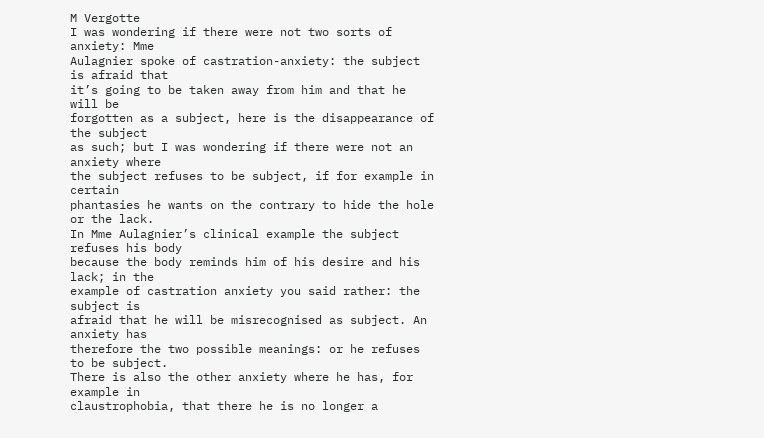M Vergotte
I was wondering if there were not two sorts of anxiety: Mme
Aulagnier spoke of castration-anxiety: the subject is afraid that
it’s going to be taken away from him and that he will be
forgotten as a subject, here is the disappearance of the subject
as such; but I was wondering if there were not an anxiety where
the subject refuses to be subject, if for example in certain
phantasies he wants on the contrary to hide the hole or the lack.
In Mme Aulagnier’s clinical example the subject refuses his body
because the body reminds him of his desire and his lack; in the
example of castration anxiety you said rather: the subject is
afraid that he will be misrecognised as subject. An anxiety has
therefore the two possible meanings: or he refuses to be subject.
There is also the other anxiety where he has, for example in
claustrophobia, that there he is no longer a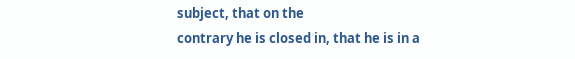subject, that on the
contrary he is closed in, that he is in a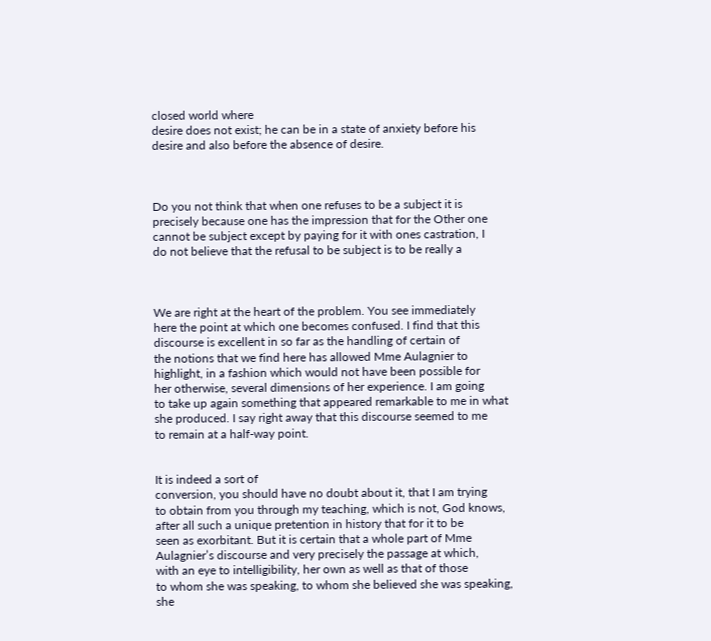closed world where
desire does not exist; he can be in a state of anxiety before his
desire and also before the absence of desire.



Do you not think that when one refuses to be a subject it is
precisely because one has the impression that for the Other one
cannot be subject except by paying for it with ones castration, I
do not believe that the refusal to be subject is to be really a



We are right at the heart of the problem. You see immediately
here the point at which one becomes confused. I find that this
discourse is excellent in so far as the handling of certain of
the notions that we find here has allowed Mme Aulagnier to
highlight, in a fashion which would not have been possible for
her otherwise, several dimensions of her experience. I am going
to take up again something that appeared remarkable to me in what
she produced. I say right away that this discourse seemed to me
to remain at a half-way point.


It is indeed a sort of
conversion, you should have no doubt about it, that I am trying
to obtain from you through my teaching, which is not, God knows,
after all such a unique pretention in history that for it to be
seen as exorbitant. But it is certain that a whole part of Mme
Aulagnier’s discourse and very precisely the passage at which,
with an eye to intelligibility, her own as well as that of those
to whom she was speaking, to whom she believed she was speaking,
she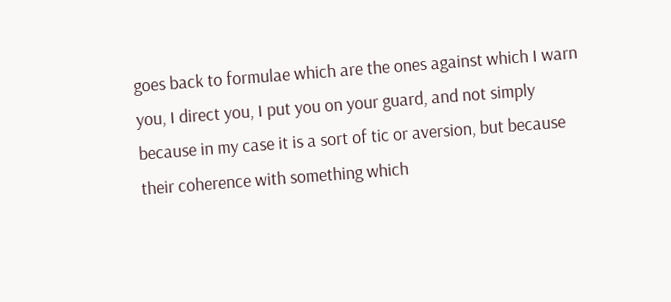goes back to formulae which are the ones against which I warn
you, I direct you, I put you on your guard, and not simply
because in my case it is a sort of tic or aversion, but because
their coherence with something which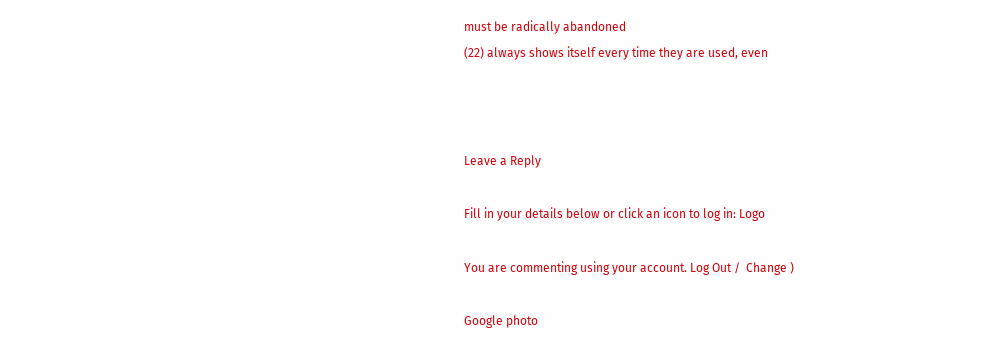must be radically abandoned
(22) always shows itself every time they are used, even



Leave a Reply

Fill in your details below or click an icon to log in: Logo

You are commenting using your account. Log Out /  Change )

Google photo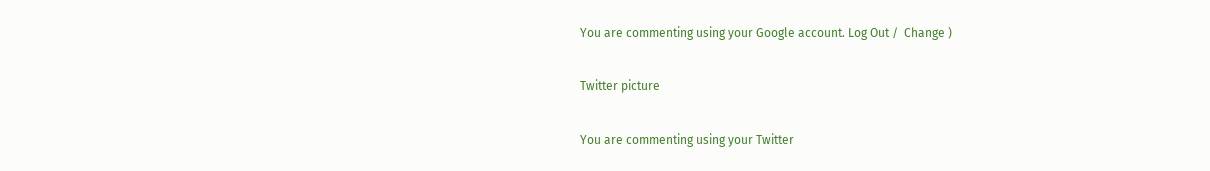You are commenting using your Google account. Log Out /  Change )

Twitter picture

You are commenting using your Twitter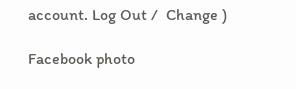account. Log Out /  Change )

Facebook photo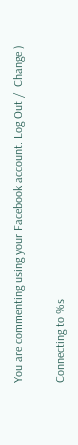You are commenting using your Facebook account. Log Out /  Change )

Connecting to %s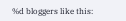%d bloggers like this: